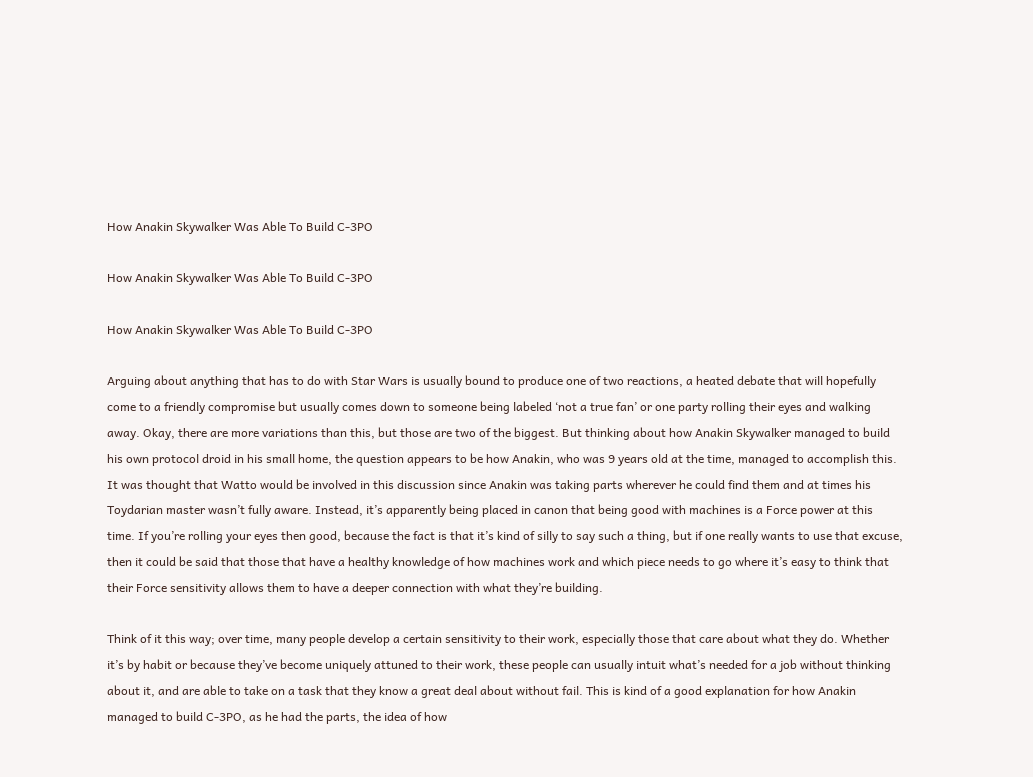How Anakin Skywalker Was Able To Build C-3PO

How Anakin Skywalker Was Able To Build C-3PO

How Anakin Skywalker Was Able To Build C-3PO

Arguing about anything that has to do with Star Wars is usually bound to produce one of two reactions, a heated debate that will hopefully come to a friendly compromise but usually comes down to someone being labeled ‘not a true fan’ or one party rolling their eyes and walking away. Okay, there are more variations than this, but those are two of the biggest. But thinking about how Anakin Skywalker managed to build his own protocol droid in his small home, the question appears to be how Anakin, who was 9 years old at the time, managed to accomplish this. It was thought that Watto would be involved in this discussion since Anakin was taking parts wherever he could find them and at times his Toydarian master wasn’t fully aware. Instead, it’s apparently being placed in canon that being good with machines is a Force power at this time. If you’re rolling your eyes then good, because the fact is that it’s kind of silly to say such a thing, but if one really wants to use that excuse, then it could be said that those that have a healthy knowledge of how machines work and which piece needs to go where it’s easy to think that their Force sensitivity allows them to have a deeper connection with what they’re building.

Think of it this way; over time, many people develop a certain sensitivity to their work, especially those that care about what they do. Whether it’s by habit or because they’ve become uniquely attuned to their work, these people can usually intuit what’s needed for a job without thinking about it, and are able to take on a task that they know a great deal about without fail. This is kind of a good explanation for how Anakin managed to build C-3PO, as he had the parts, the idea of how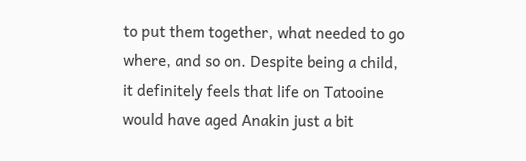to put them together, what needed to go where, and so on. Despite being a child, it definitely feels that life on Tatooine would have aged Anakin just a bit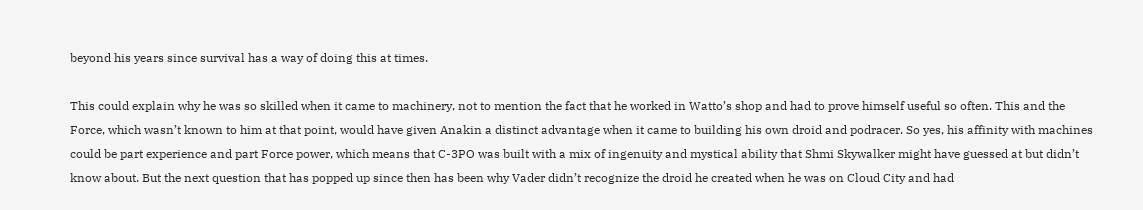beyond his years since survival has a way of doing this at times.

This could explain why he was so skilled when it came to machinery, not to mention the fact that he worked in Watto’s shop and had to prove himself useful so often. This and the Force, which wasn’t known to him at that point, would have given Anakin a distinct advantage when it came to building his own droid and podracer. So yes, his affinity with machines could be part experience and part Force power, which means that C-3PO was built with a mix of ingenuity and mystical ability that Shmi Skywalker might have guessed at but didn’t know about. But the next question that has popped up since then has been why Vader didn’t recognize the droid he created when he was on Cloud City and had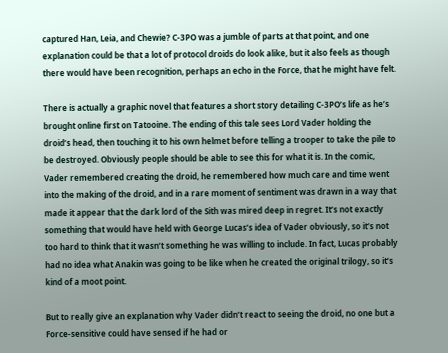captured Han, Leia, and Chewie? C-3PO was a jumble of parts at that point, and one explanation could be that a lot of protocol droids do look alike, but it also feels as though there would have been recognition, perhaps an echo in the Force, that he might have felt.

There is actually a graphic novel that features a short story detailing C-3PO’s life as he’s brought online first on Tatooine. The ending of this tale sees Lord Vader holding the droid’s head, then touching it to his own helmet before telling a trooper to take the pile to be destroyed. Obviously people should be able to see this for what it is. In the comic, Vader remembered creating the droid, he remembered how much care and time went into the making of the droid, and in a rare moment of sentiment was drawn in a way that made it appear that the dark lord of the Sith was mired deep in regret. It’s not exactly something that would have held with George Lucas’s idea of Vader obviously, so it’s not too hard to think that it wasn’t something he was willing to include. In fact, Lucas probably had no idea what Anakin was going to be like when he created the original trilogy, so it’s kind of a moot point.

But to really give an explanation why Vader didn’t react to seeing the droid, no one but a Force-sensitive could have sensed if he had or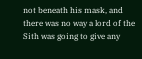not beneath his mask, and there was no way a lord of the Sith was going to give any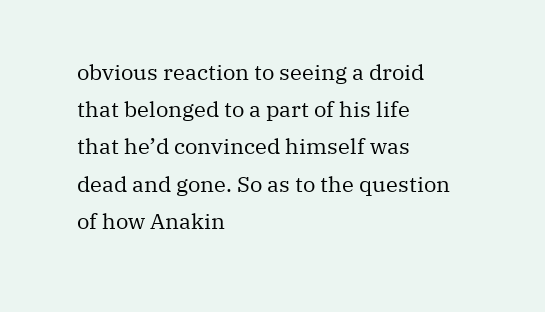obvious reaction to seeing a droid that belonged to a part of his life that he’d convinced himself was dead and gone. So as to the question of how Anakin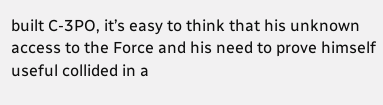built C-3PO, it’s easy to think that his unknown access to the Force and his need to prove himself useful collided in a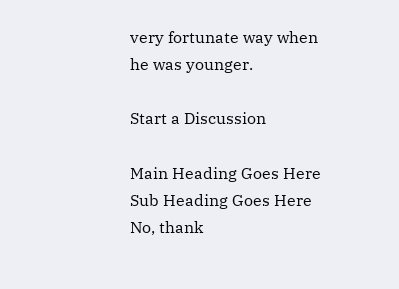very fortunate way when he was younger.

Start a Discussion

Main Heading Goes Here
Sub Heading Goes Here
No, thank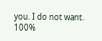you. I do not want.
100%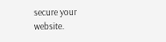secure your website.